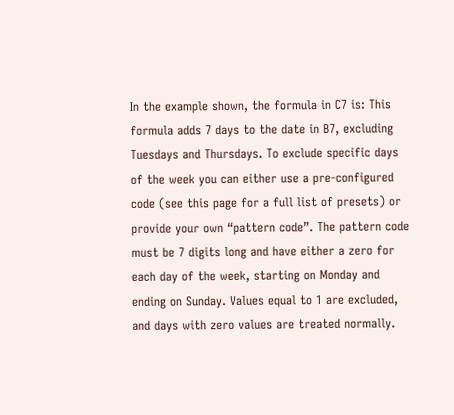In the example shown, the formula in C7 is: This formula adds 7 days to the date in B7, excluding Tuesdays and Thursdays. To exclude specific days of the week you can either use a pre-configured code (see this page for a full list of presets) or provide your own “pattern code”. The pattern code must be 7 digits long and have either a zero for each day of the week, starting on Monday and ending on Sunday. Values equal to 1 are excluded, and days with zero values are treated normally.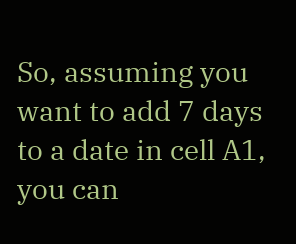So, assuming you want to add 7 days to a date in cell A1, you can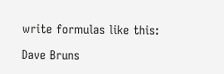write formulas like this:

Dave Bruns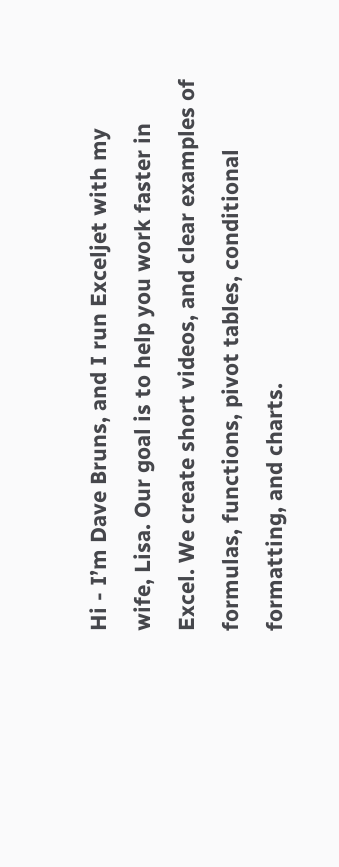Hi - I’m Dave Bruns, and I run Exceljet with my wife, Lisa. Our goal is to help you work faster in Excel. We create short videos, and clear examples of formulas, functions, pivot tables, conditional formatting, and charts.